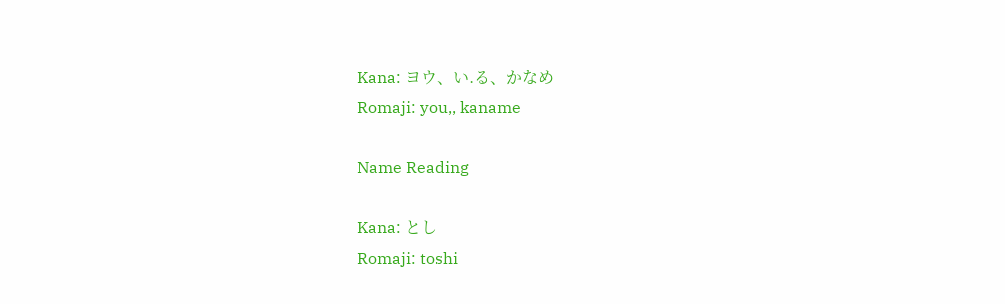Kana: ヨウ、い.る、かなめ
Romaji: you,, kaname

Name Reading

Kana: とし
Romaji: toshi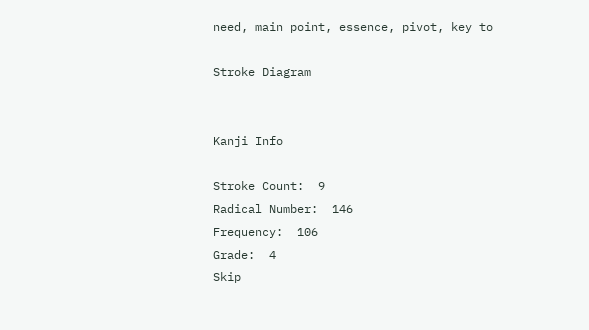need, main point, essence, pivot, key to

Stroke Diagram


Kanji Info

Stroke Count:  9
Radical Number:  146
Frequency:  106
Grade:  4
Skip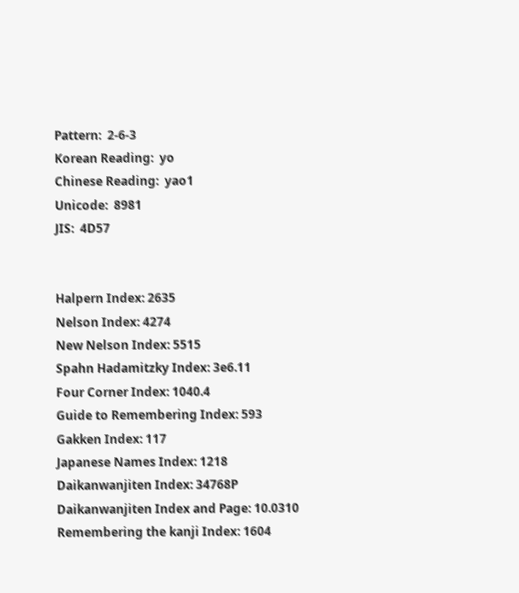Pattern:  2-6-3
Korean Reading:  yo
Chinese Reading:  yao1
Unicode:  8981
JIS:  4D57


Halpern Index: 2635
Nelson Index: 4274
New Nelson Index: 5515
Spahn Hadamitzky Index: 3e6.11
Four Corner Index: 1040.4
Guide to Remembering Index: 593
Gakken Index: 117
Japanese Names Index: 1218
Daikanwanjiten Index: 34768P
Daikanwanjiten Index and Page: 10.0310
Remembering the kanji Index: 1604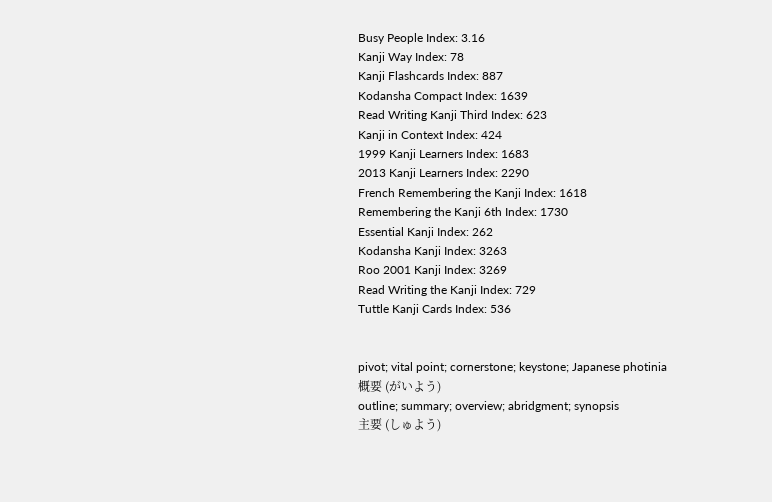Busy People Index: 3.16
Kanji Way Index: 78
Kanji Flashcards Index: 887
Kodansha Compact Index: 1639
Read Writing Kanji Third Index: 623
Kanji in Context Index: 424
1999 Kanji Learners Index: 1683
2013 Kanji Learners Index: 2290
French Remembering the Kanji Index: 1618
Remembering the Kanji 6th Index: 1730
Essential Kanji Index: 262
Kodansha Kanji Index: 3263
Roo 2001 Kanji Index: 3269
Read Writing the Kanji Index: 729
Tuttle Kanji Cards Index: 536


pivot; vital point; cornerstone; keystone; Japanese photinia
概要 (がいよう)
outline; summary; overview; abridgment; synopsis
主要 (しゅよう)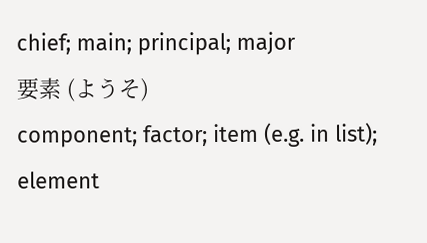chief; main; principal; major
要素 (ようそ)
component; factor; item (e.g. in list); element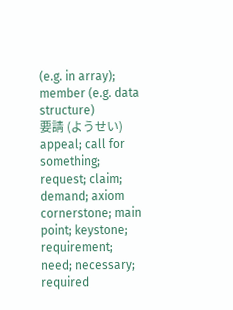(e.g. in array); member (e.g. data structure)
要請 (ようせい)
appeal; call for something; request; claim; demand; axiom
cornerstone; main point; keystone; requirement; need; necessary; required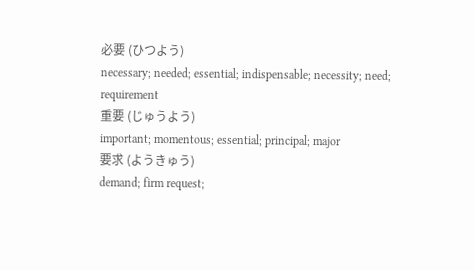必要 (ひつよう)
necessary; needed; essential; indispensable; necessity; need; requirement
重要 (じゅうよう)
important; momentous; essential; principal; major
要求 (ようきゅう)
demand; firm request;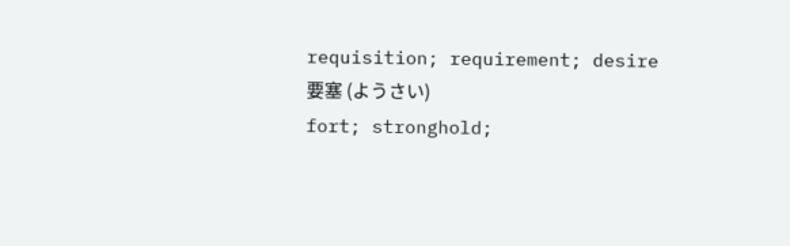requisition; requirement; desire
要塞 (ようさい)
fort; stronghold;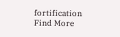fortification
Find More